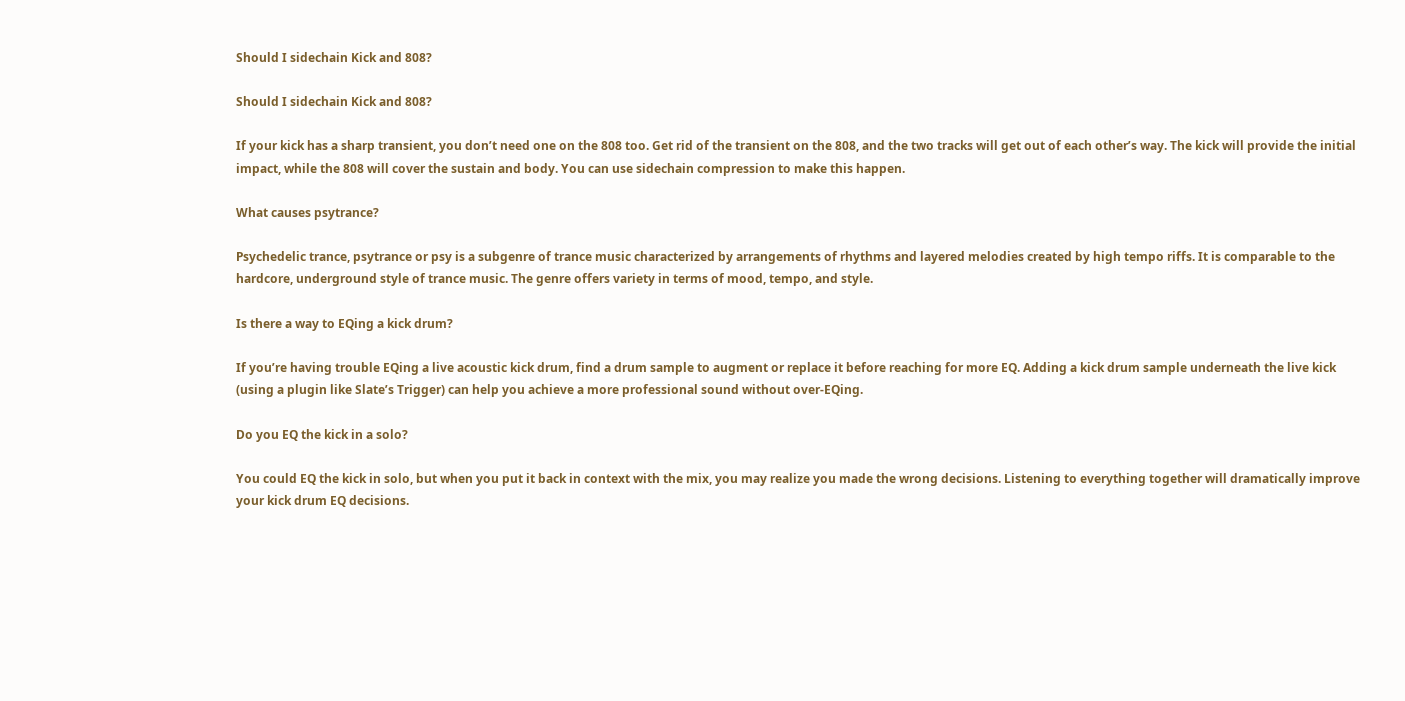Should I sidechain Kick and 808?

Should I sidechain Kick and 808?

If your kick has a sharp transient, you don’t need one on the 808 too. Get rid of the transient on the 808, and the two tracks will get out of each other’s way. The kick will provide the initial impact, while the 808 will cover the sustain and body. You can use sidechain compression to make this happen.

What causes psytrance?

Psychedelic trance, psytrance or psy is a subgenre of trance music characterized by arrangements of rhythms and layered melodies created by high tempo riffs. It is comparable to the hardcore, underground style of trance music. The genre offers variety in terms of mood, tempo, and style.

Is there a way to EQing a kick drum?

If you’re having trouble EQing a live acoustic kick drum, find a drum sample to augment or replace it before reaching for more EQ. Adding a kick drum sample underneath the live kick (using a plugin like Slate’s Trigger) can help you achieve a more professional sound without over-EQing.

Do you EQ the kick in a solo?

You could EQ the kick in solo, but when you put it back in context with the mix, you may realize you made the wrong decisions. Listening to everything together will dramatically improve your kick drum EQ decisions.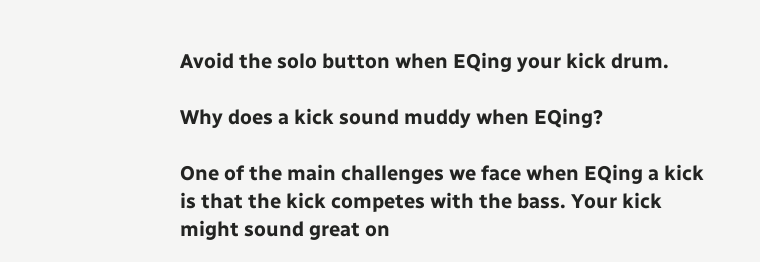Avoid the solo button when EQing your kick drum.

Why does a kick sound muddy when EQing?

One of the main challenges we face when EQing a kick is that the kick competes with the bass. Your kick might sound great on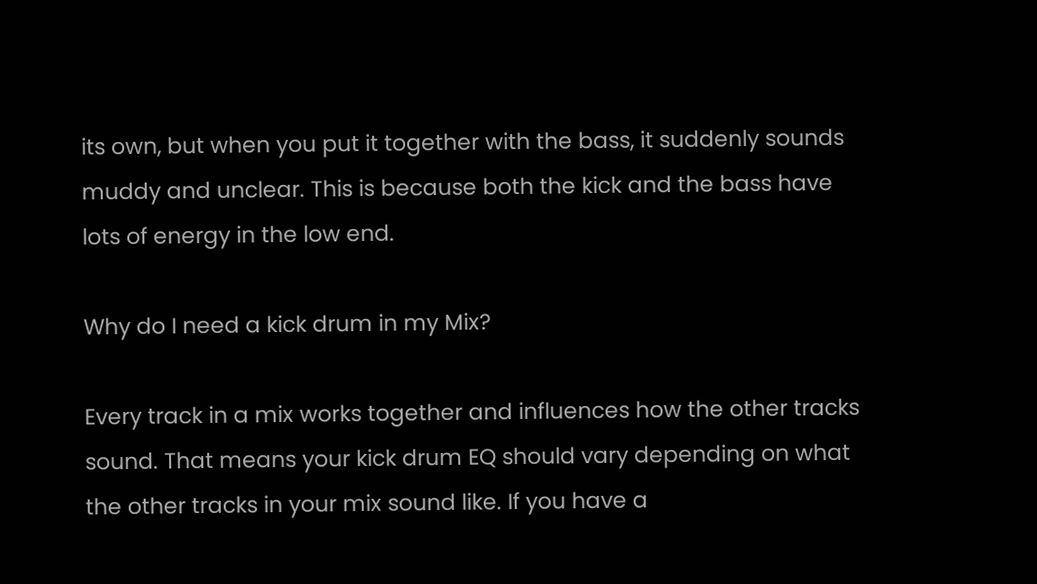its own, but when you put it together with the bass, it suddenly sounds muddy and unclear. This is because both the kick and the bass have lots of energy in the low end.

Why do I need a kick drum in my Mix?

Every track in a mix works together and influences how the other tracks sound. That means your kick drum EQ should vary depending on what the other tracks in your mix sound like. If you have a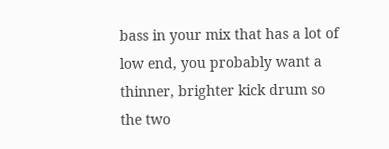bass in your mix that has a lot of low end, you probably want a thinner, brighter kick drum so the two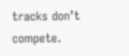tracks don’t compete.